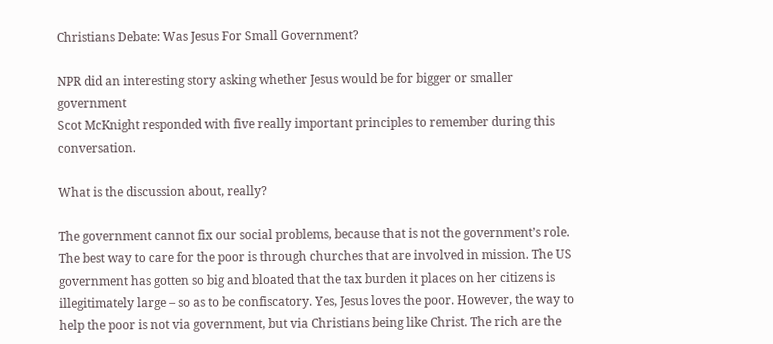Christians Debate: Was Jesus For Small Government?

NPR did an interesting story asking whether Jesus would be for bigger or smaller government
Scot McKnight responded with five really important principles to remember during this conversation.

What is the discussion about, really?

The government cannot fix our social problems, because that is not the government’s role. The best way to care for the poor is through churches that are involved in mission. The US government has gotten so big and bloated that the tax burden it places on her citizens is illegitimately large – so as to be confiscatory. Yes, Jesus loves the poor. However, the way to help the poor is not via government, but via Christians being like Christ. The rich are the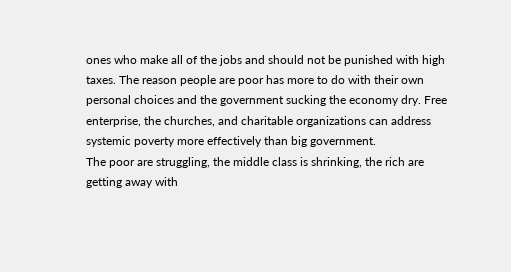ones who make all of the jobs and should not be punished with high taxes. The reason people are poor has more to do with their own personal choices and the government sucking the economy dry. Free enterprise, the churches, and charitable organizations can address systemic poverty more effectively than big government.
The poor are struggling, the middle class is shrinking, the rich are getting away with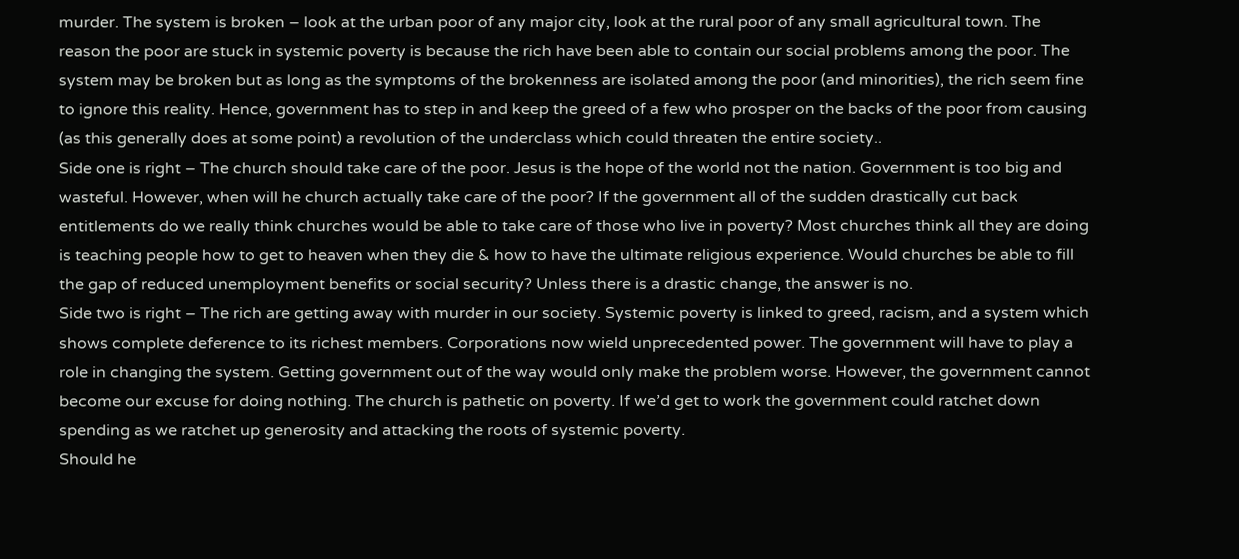murder. The system is broken – look at the urban poor of any major city, look at the rural poor of any small agricultural town. The reason the poor are stuck in systemic poverty is because the rich have been able to contain our social problems among the poor. The system may be broken but as long as the symptoms of the brokenness are isolated among the poor (and minorities), the rich seem fine to ignore this reality. Hence, government has to step in and keep the greed of a few who prosper on the backs of the poor from causing (as this generally does at some point) a revolution of the underclass which could threaten the entire society..
Side one is right – The church should take care of the poor. Jesus is the hope of the world not the nation. Government is too big and wasteful. However, when will he church actually take care of the poor? If the government all of the sudden drastically cut back entitlements do we really think churches would be able to take care of those who live in poverty? Most churches think all they are doing is teaching people how to get to heaven when they die & how to have the ultimate religious experience. Would churches be able to fill the gap of reduced unemployment benefits or social security? Unless there is a drastic change, the answer is no.
Side two is right – The rich are getting away with murder in our society. Systemic poverty is linked to greed, racism, and a system which shows complete deference to its richest members. Corporations now wield unprecedented power. The government will have to play a role in changing the system. Getting government out of the way would only make the problem worse. However, the government cannot become our excuse for doing nothing. The church is pathetic on poverty. If we’d get to work the government could ratchet down spending as we ratchet up generosity and attacking the roots of systemic poverty.
Should he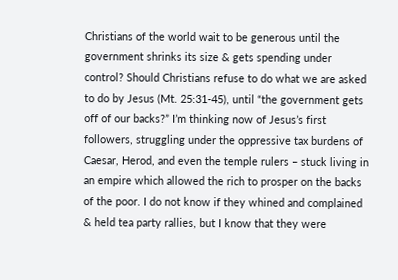Christians of the world wait to be generous until the government shrinks its size & gets spending under control? Should Christians refuse to do what we are asked to do by Jesus (Mt. 25:31-45), until “the government gets off of our backs?” I’m thinking now of Jesus’s first followers, struggling under the oppressive tax burdens of Caesar, Herod, and even the temple rulers – stuck living in an empire which allowed the rich to prosper on the backs of the poor. I do not know if they whined and complained & held tea party rallies, but I know that they were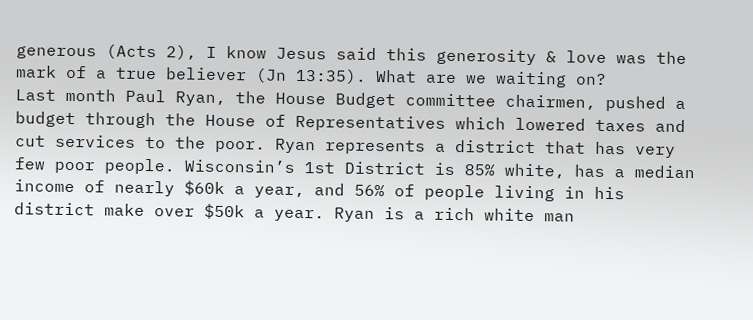generous (Acts 2), I know Jesus said this generosity & love was the mark of a true believer (Jn 13:35). What are we waiting on?
Last month Paul Ryan, the House Budget committee chairmen, pushed a budget through the House of Representatives which lowered taxes and cut services to the poor. Ryan represents a district that has very few poor people. Wisconsin’s 1st District is 85% white, has a median income of nearly $60k a year, and 56% of people living in his district make over $50k a year. Ryan is a rich white man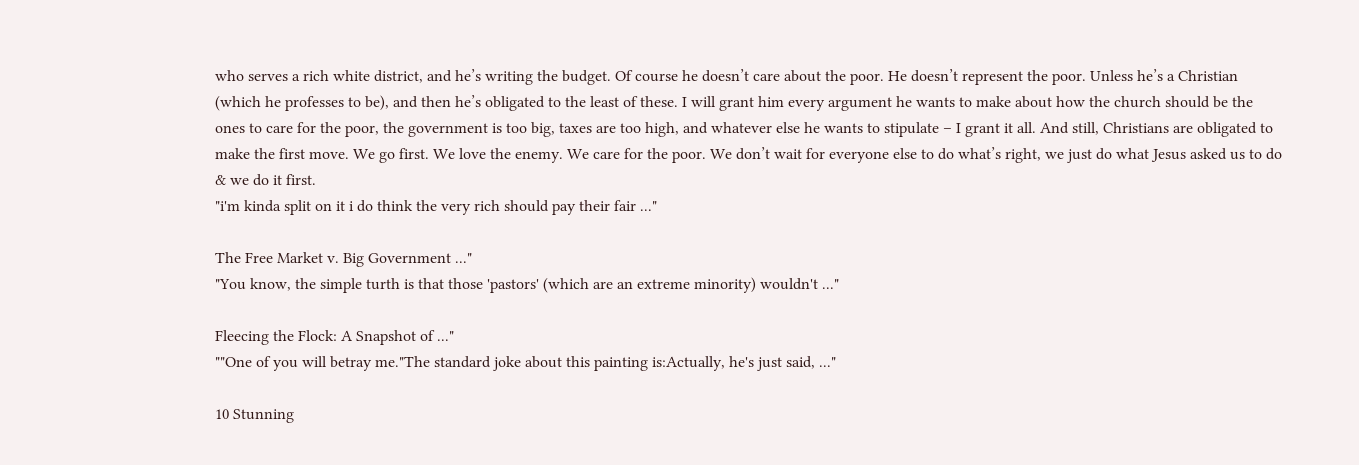who serves a rich white district, and he’s writing the budget. Of course he doesn’t care about the poor. He doesn’t represent the poor. Unless he’s a Christian (which he professes to be), and then he’s obligated to the least of these. I will grant him every argument he wants to make about how the church should be the ones to care for the poor, the government is too big, taxes are too high, and whatever else he wants to stipulate – I grant it all. And still, Christians are obligated to make the first move. We go first. We love the enemy. We care for the poor. We don’t wait for everyone else to do what’s right, we just do what Jesus asked us to do & we do it first.
"i'm kinda split on it i do think the very rich should pay their fair ..."

The Free Market v. Big Government ..."
"You know, the simple turth is that those 'pastors' (which are an extreme minority) wouldn't ..."

Fleecing the Flock: A Snapshot of ..."
""One of you will betray me."The standard joke about this painting is:Actually, he's just said, ..."

10 Stunning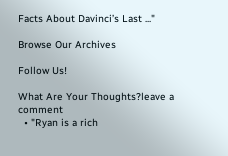Facts About Davinci’s Last ..."

Browse Our Archives

Follow Us!

What Are Your Thoughts?leave a comment
  • "Ryan is a rich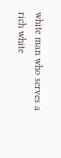white man who serves a rich white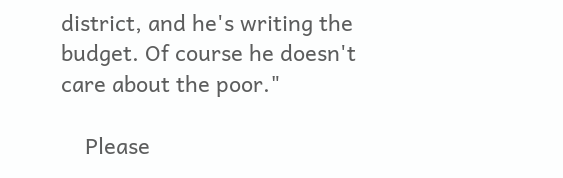district, and he's writing the budget. Of course he doesn't care about the poor."

    Please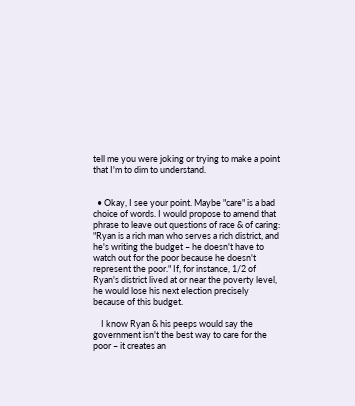tell me you were joking or trying to make a point that I'm to dim to understand.


  • Okay, I see your point. Maybe "care" is a bad choice of words. I would propose to amend that phrase to leave out questions of race & of caring: "Ryan is a rich man who serves a rich district, and he's writing the budget – he doesn't have to watch out for the poor because he doesn't represent the poor." If, for instance, 1/2 of Ryan's district lived at or near the poverty level, he would lose his next election precisely because of this budget.

    I know Ryan & his peeps would say the government isn't the best way to care for the poor – it creates an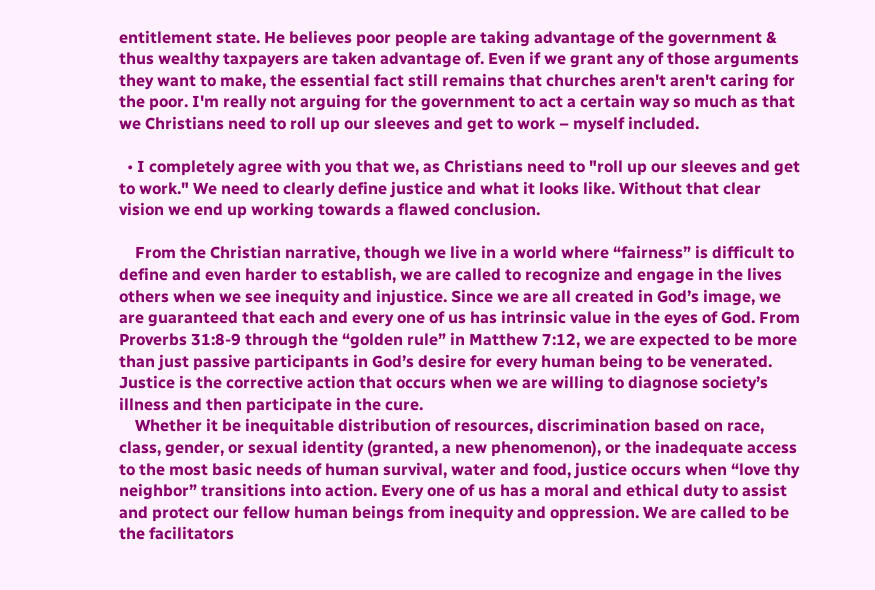entitlement state. He believes poor people are taking advantage of the government & thus wealthy taxpayers are taken advantage of. Even if we grant any of those arguments they want to make, the essential fact still remains that churches aren't aren't caring for the poor. I'm really not arguing for the government to act a certain way so much as that we Christians need to roll up our sleeves and get to work – myself included.

  • I completely agree with you that we, as Christians need to "roll up our sleeves and get to work." We need to clearly define justice and what it looks like. Without that clear vision we end up working towards a flawed conclusion.

    From the Christian narrative, though we live in a world where “fairness” is difficult to define and even harder to establish, we are called to recognize and engage in the lives others when we see inequity and injustice. Since we are all created in God’s image, we are guaranteed that each and every one of us has intrinsic value in the eyes of God. From Proverbs 31:8-9 through the “golden rule” in Matthew 7:12, we are expected to be more than just passive participants in God’s desire for every human being to be venerated. Justice is the corrective action that occurs when we are willing to diagnose society’s illness and then participate in the cure.
    Whether it be inequitable distribution of resources, discrimination based on race, class, gender, or sexual identity (granted, a new phenomenon), or the inadequate access to the most basic needs of human survival, water and food, justice occurs when “love thy neighbor” transitions into action. Every one of us has a moral and ethical duty to assist and protect our fellow human beings from inequity and oppression. We are called to be the facilitators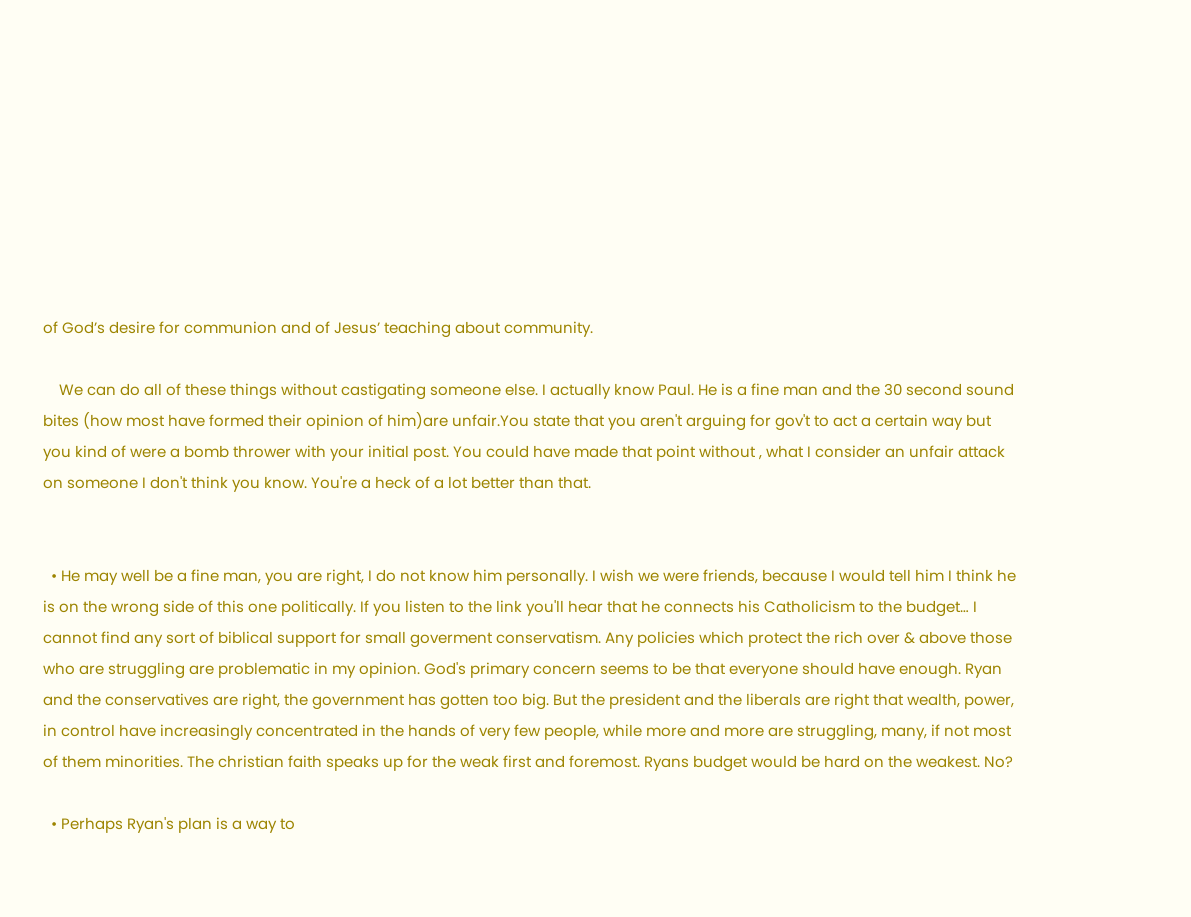of God’s desire for communion and of Jesus’ teaching about community.

    We can do all of these things without castigating someone else. I actually know Paul. He is a fine man and the 30 second sound bites (how most have formed their opinion of him)are unfair.You state that you aren't arguing for gov't to act a certain way but you kind of were a bomb thrower with your initial post. You could have made that point without , what I consider an unfair attack on someone I don't think you know. You're a heck of a lot better than that.


  • He may well be a fine man, you are right, I do not know him personally. I wish we were friends, because I would tell him I think he is on the wrong side of this one politically. If you listen to the link you'll hear that he connects his Catholicism to the budget… I cannot find any sort of biblical support for small goverment conservatism. Any policies which protect the rich over & above those who are struggling are problematic in my opinion. God's primary concern seems to be that everyone should have enough. Ryan and the conservatives are right, the government has gotten too big. But the president and the liberals are right that wealth, power, in control have increasingly concentrated in the hands of very few people, while more and more are struggling, many, if not most of them minorities. The christian faith speaks up for the weak first and foremost. Ryans budget would be hard on the weakest. No?

  • Perhaps Ryan's plan is a way to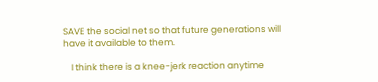SAVE the social net so that future generations will have it available to them.

    I think there is a knee-jerk reaction anytime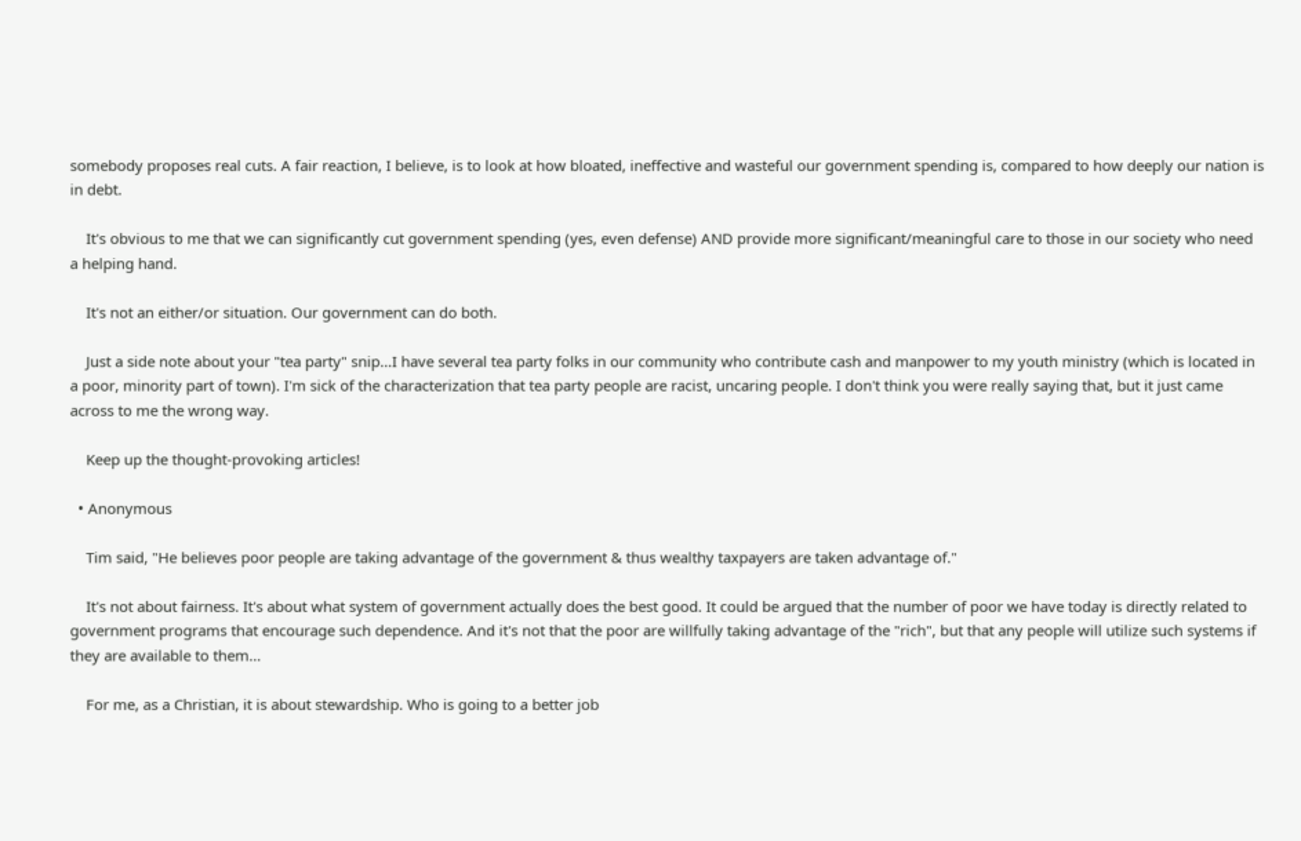somebody proposes real cuts. A fair reaction, I believe, is to look at how bloated, ineffective and wasteful our government spending is, compared to how deeply our nation is in debt.

    It's obvious to me that we can significantly cut government spending (yes, even defense) AND provide more significant/meaningful care to those in our society who need a helping hand.

    It's not an either/or situation. Our government can do both.

    Just a side note about your "tea party" snip…I have several tea party folks in our community who contribute cash and manpower to my youth ministry (which is located in a poor, minority part of town). I'm sick of the characterization that tea party people are racist, uncaring people. I don't think you were really saying that, but it just came across to me the wrong way.

    Keep up the thought-provoking articles!

  • Anonymous

    Tim said, "He believes poor people are taking advantage of the government & thus wealthy taxpayers are taken advantage of."

    It's not about fairness. It's about what system of government actually does the best good. It could be argued that the number of poor we have today is directly related to government programs that encourage such dependence. And it's not that the poor are willfully taking advantage of the "rich", but that any people will utilize such systems if they are available to them…

    For me, as a Christian, it is about stewardship. Who is going to a better job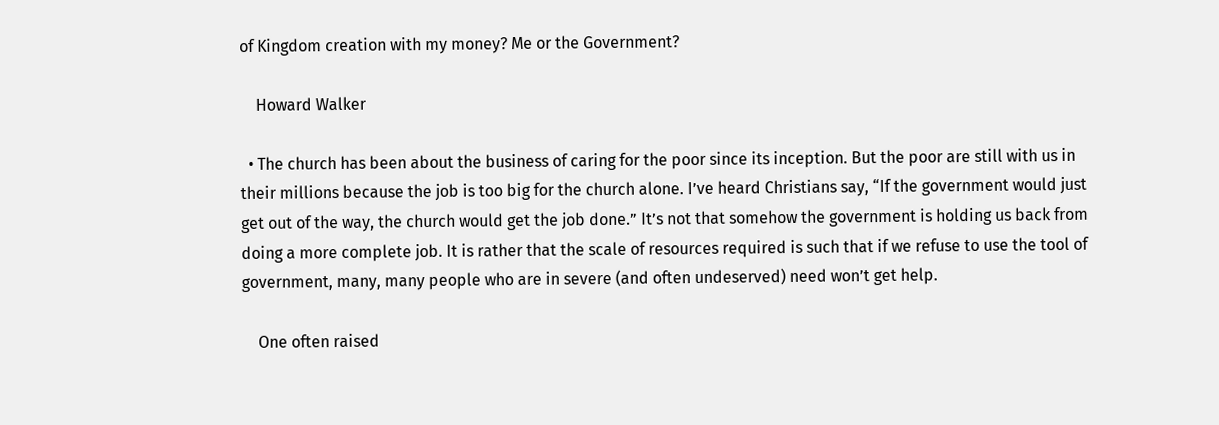of Kingdom creation with my money? Me or the Government?

    Howard Walker

  • The church has been about the business of caring for the poor since its inception. But the poor are still with us in their millions because the job is too big for the church alone. I’ve heard Christians say, “If the government would just get out of the way, the church would get the job done.” It’s not that somehow the government is holding us back from doing a more complete job. It is rather that the scale of resources required is such that if we refuse to use the tool of government, many, many people who are in severe (and often undeserved) need won’t get help.

    One often raised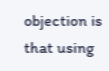objection is that using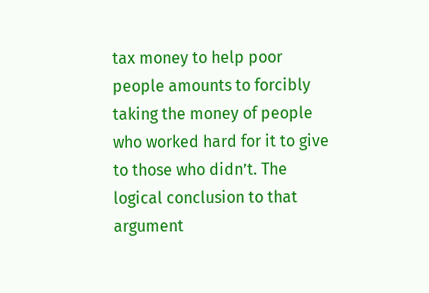tax money to help poor people amounts to forcibly taking the money of people who worked hard for it to give to those who didn’t. The logical conclusion to that argument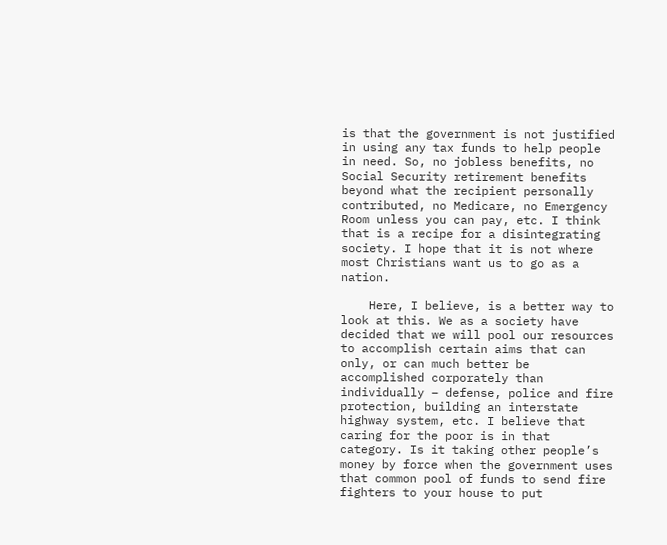is that the government is not justified in using any tax funds to help people in need. So, no jobless benefits, no Social Security retirement benefits beyond what the recipient personally contributed, no Medicare, no Emergency Room unless you can pay, etc. I think that is a recipe for a disintegrating society. I hope that it is not where most Christians want us to go as a nation.

    Here, I believe, is a better way to look at this. We as a society have decided that we will pool our resources to accomplish certain aims that can only, or can much better be accomplished corporately than individually – defense, police and fire protection, building an interstate highway system, etc. I believe that caring for the poor is in that category. Is it taking other people’s money by force when the government uses that common pool of funds to send fire fighters to your house to put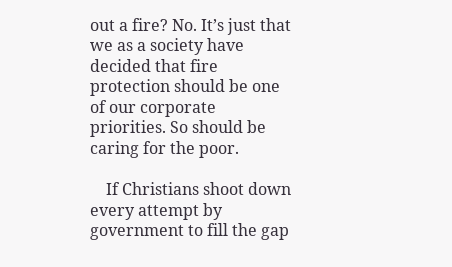out a fire? No. It’s just that we as a society have decided that fire protection should be one of our corporate priorities. So should be caring for the poor.

    If Christians shoot down every attempt by government to fill the gap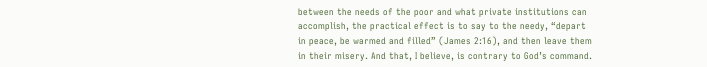between the needs of the poor and what private institutions can accomplish, the practical effect is to say to the needy, “depart in peace, be warmed and filled” (James 2:16), and then leave them in their misery. And that, I believe, is contrary to God’s command.